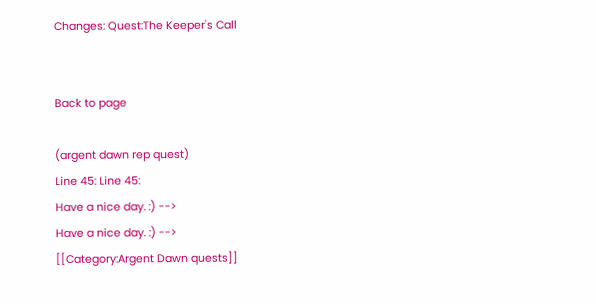Changes: Quest:The Keeper's Call


Back to page

(argent dawn rep quest)
Line 45: Line 45:
Have a nice day. :) -->
Have a nice day. :) -->
[[Category:Argent Dawn quests]]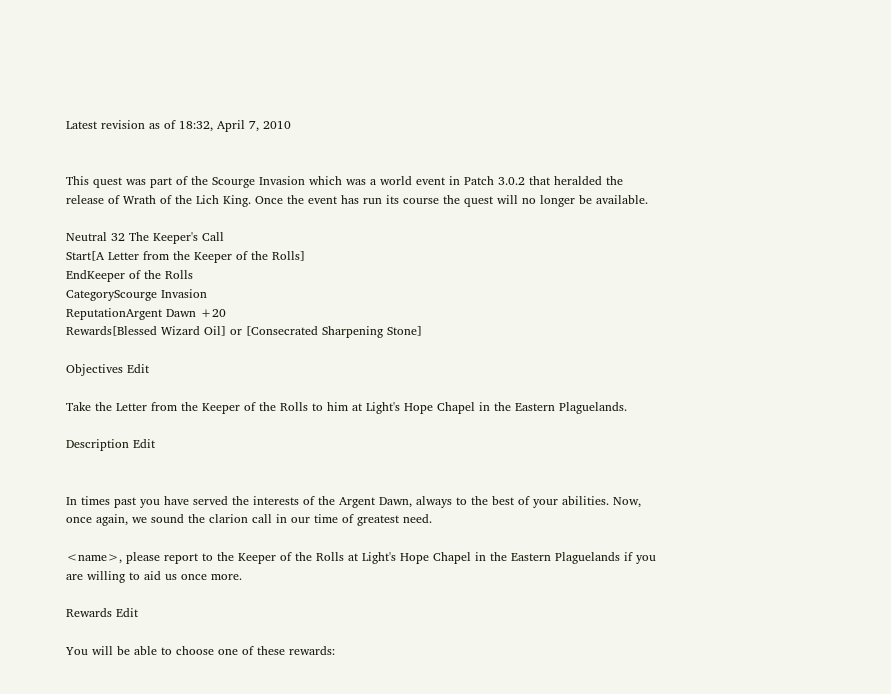Latest revision as of 18:32, April 7, 2010


This quest was part of the Scourge Invasion which was a world event in Patch 3.0.2 that heralded the release of Wrath of the Lich King. Once the event has run its course the quest will no longer be available.

Neutral 32 The Keeper's Call
Start[A Letter from the Keeper of the Rolls]
EndKeeper of the Rolls
CategoryScourge Invasion
ReputationArgent Dawn +20
Rewards[Blessed Wizard Oil] or [Consecrated Sharpening Stone]

Objectives Edit

Take the Letter from the Keeper of the Rolls to him at Light's Hope Chapel in the Eastern Plaguelands.

Description Edit


In times past you have served the interests of the Argent Dawn, always to the best of your abilities. Now, once again, we sound the clarion call in our time of greatest need.

<name>, please report to the Keeper of the Rolls at Light's Hope Chapel in the Eastern Plaguelands if you are willing to aid us once more.

Rewards Edit

You will be able to choose one of these rewards: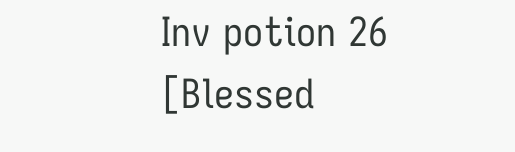Inv potion 26
[Blessed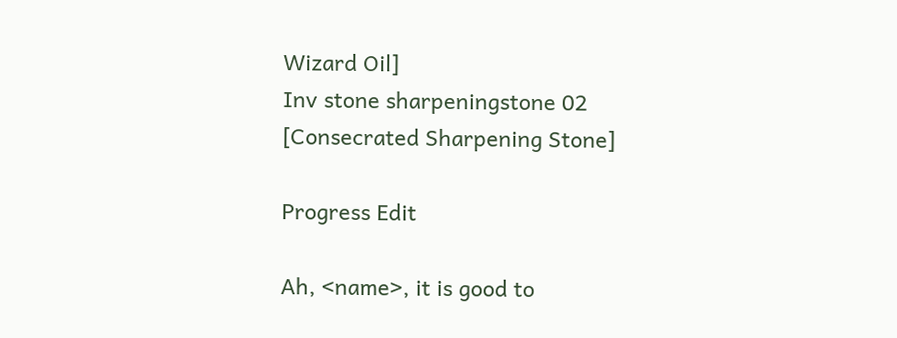Wizard Oil]
Inv stone sharpeningstone 02
[Consecrated Sharpening Stone]

Progress Edit

Ah, <name>, it is good to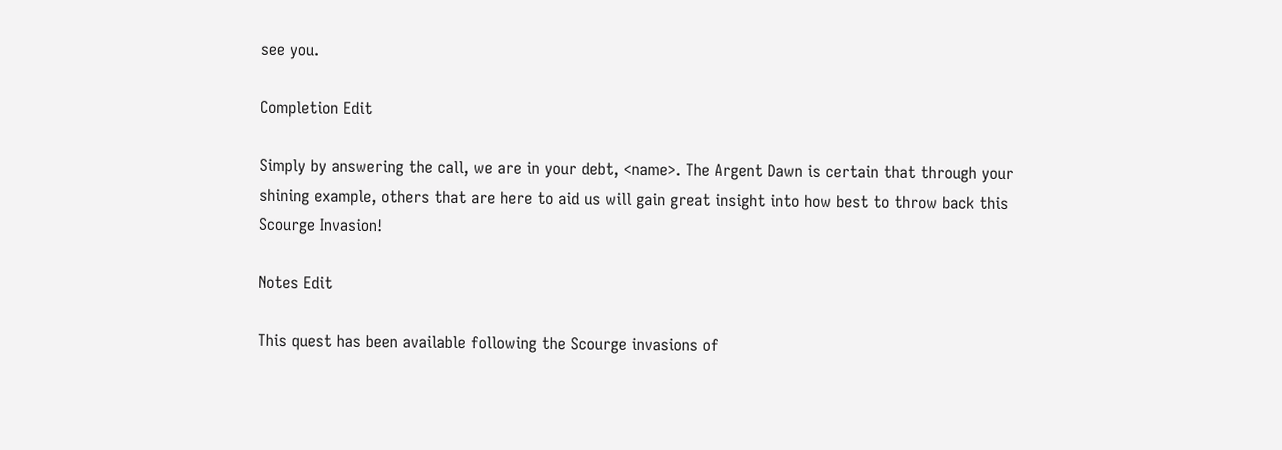see you.

Completion Edit

Simply by answering the call, we are in your debt, <name>. The Argent Dawn is certain that through your shining example, others that are here to aid us will gain great insight into how best to throw back this Scourge Invasion!

Notes Edit

This quest has been available following the Scourge invasions of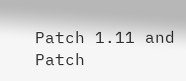Patch 1.11 and Patch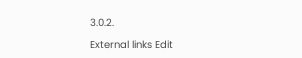3.0.2.

External links Edit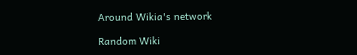Around Wikia's network

Random Wiki